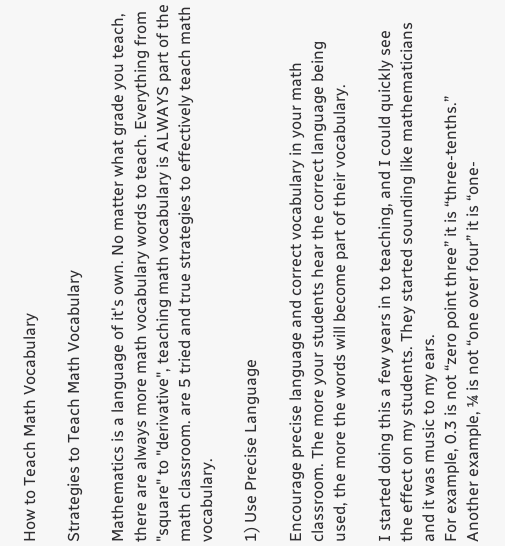How to Teach Math Vocabulary

Strategies to Teach Math Vocabulary

Mathematics is a language of it's own. No matter what grade you teach, there are always more math vocabulary words to teach. Everything from "square" to "derivative", teaching math vocabulary is ALWAYS part of the math classroom. are 5 tried and true strategies to effectively teach math vocabulary.

1) Use Precise Language

Encourage precise language and correct vocabulary in your math classroom. The more your students hear the correct language being used, the more the words will become part of their vocabulary.

I started doing this a few years in to teaching, and I could quickly see the effect on my students. They started sounding like mathematicians and it was music to my ears.
For example, 0.3 is not “zero point three” it is “three-tenths.”
Another example, ¼ is not “one over four” it is “one-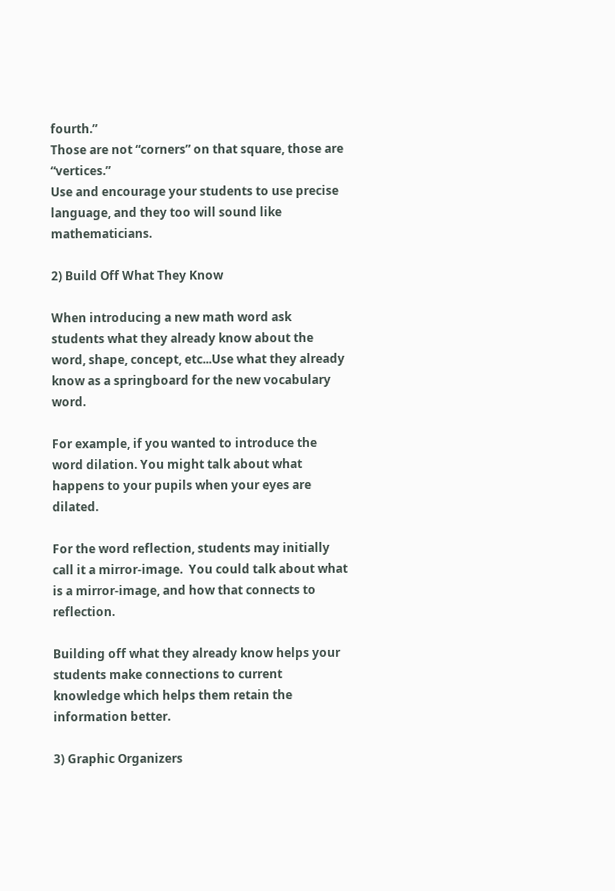fourth.”
Those are not “corners” on that square, those are “vertices.”
Use and encourage your students to use precise language, and they too will sound like mathematicians.

2) Build Off What They Know

When introducing a new math word ask students what they already know about the word, shape, concept, etc...Use what they already know as a springboard for the new vocabulary word.

For example, if you wanted to introduce the word dilation. You might talk about what happens to your pupils when your eyes are dilated.

For the word reflection, students may initially call it a mirror-image.  You could talk about what is a mirror-image, and how that connects to reflection.

Building off what they already know helps your students make connections to current knowledge which helps them retain the information better.

3) Graphic Organizers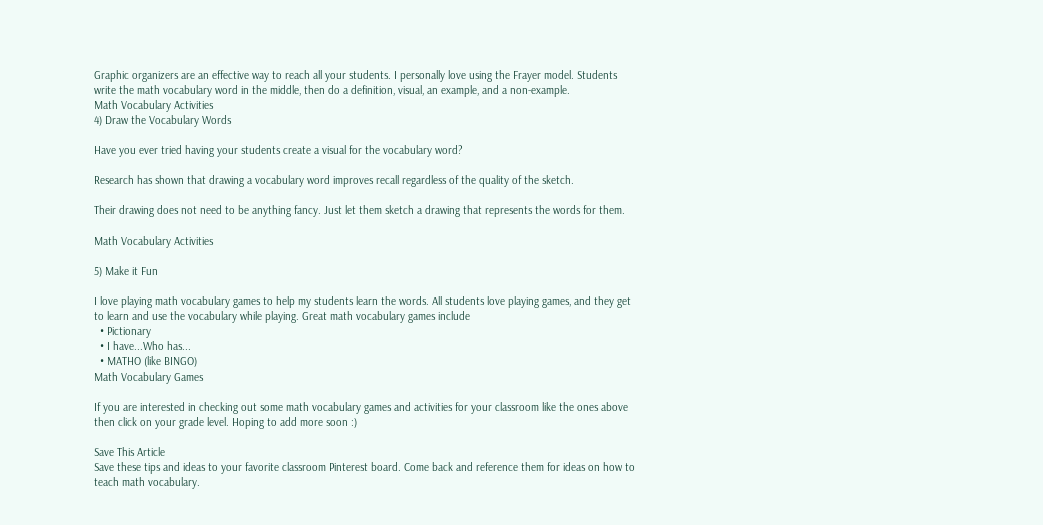Graphic organizers are an effective way to reach all your students. I personally love using the Frayer model. Students write the math vocabulary word in the middle, then do a definition, visual, an example, and a non-example.
Math Vocabulary Activities
4) Draw the Vocabulary Words

Have you ever tried having your students create a visual for the vocabulary word?

Research has shown that drawing a vocabulary word improves recall regardless of the quality of the sketch.

Their drawing does not need to be anything fancy. Just let them sketch a drawing that represents the words for them.

Math Vocabulary Activities

5) Make it Fun

I love playing math vocabulary games to help my students learn the words. All students love playing games, and they get to learn and use the vocabulary while playing. Great math vocabulary games include
  • Pictionary
  • I have...Who has...
  • MATHO (like BINGO)
Math Vocabulary Games

If you are interested in checking out some math vocabulary games and activities for your classroom like the ones above then click on your grade level. Hoping to add more soon :)

Save This Article
Save these tips and ideas to your favorite classroom Pinterest board. Come back and reference them for ideas on how to teach math vocabulary.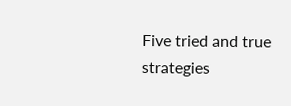Five tried and true strategies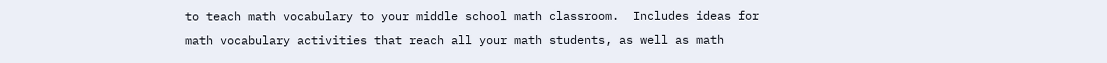to teach math vocabulary to your middle school math classroom.  Includes ideas for math vocabulary activities that reach all your math students, as well as math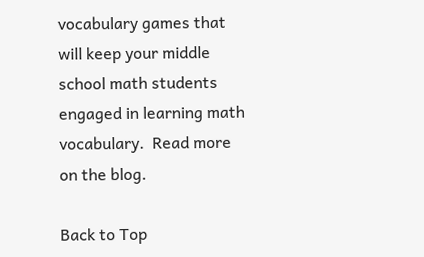vocabulary games that will keep your middle school math students engaged in learning math vocabulary.  Read more on the blog.

Back to Top